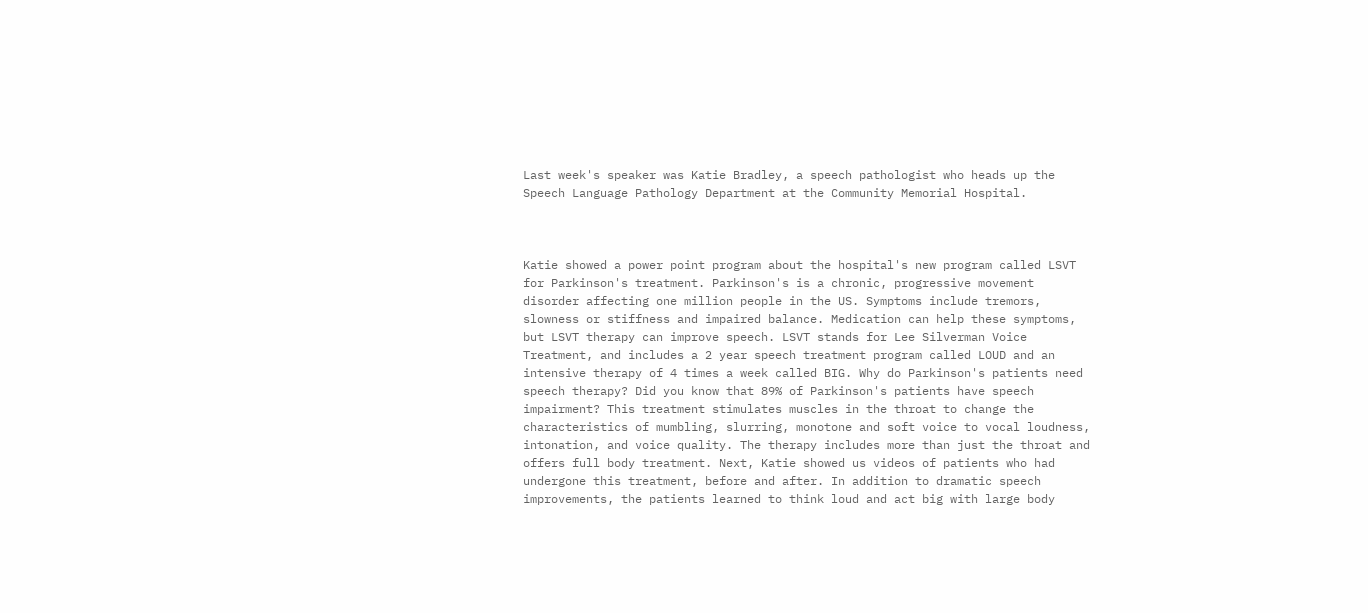Last week's speaker was Katie Bradley, a speech pathologist who heads up the Speech Language Pathology Department at the Community Memorial Hospital.



Katie showed a power point program about the hospital's new program called LSVT for Parkinson's treatment. Parkinson's is a chronic, progressive movement disorder affecting one million people in the US. Symptoms include tremors, slowness or stiffness and impaired balance. Medication can help these symptoms, but LSVT therapy can improve speech. LSVT stands for Lee Silverman Voice Treatment, and includes a 2 year speech treatment program called LOUD and an intensive therapy of 4 times a week called BIG. Why do Parkinson's patients need speech therapy? Did you know that 89% of Parkinson's patients have speech impairment? This treatment stimulates muscles in the throat to change the characteristics of mumbling, slurring, monotone and soft voice to vocal loudness, intonation, and voice quality. The therapy includes more than just the throat and offers full body treatment. Next, Katie showed us videos of patients who had undergone this treatment, before and after. In addition to dramatic speech improvements, the patients learned to think loud and act big with large body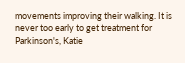movements improving their walking. It is never too early to get treatment for Parkinson's, Katie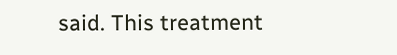said. This treatment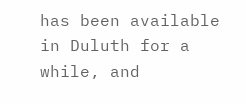has been available in Duluth for a while, and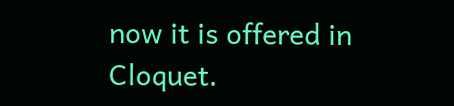now it is offered in Cloquet.